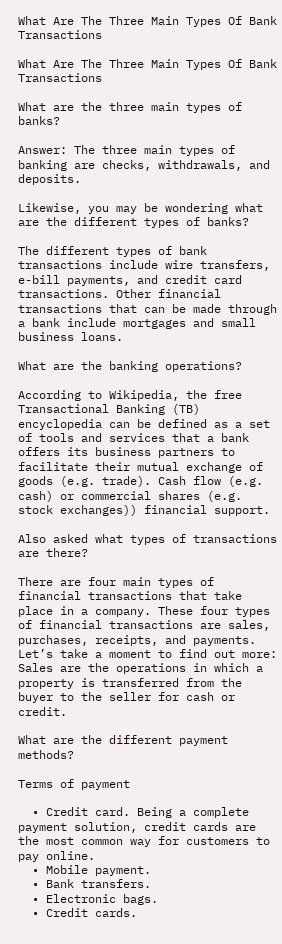What Are The Three Main Types Of Bank Transactions

What Are The Three Main Types Of Bank Transactions

What are the three main types of banks?

Answer: The three main types of banking are checks, withdrawals, and deposits.

Likewise, you may be wondering what are the different types of banks?

The different types of bank transactions include wire transfers, e-bill payments, and credit card transactions. Other financial transactions that can be made through a bank include mortgages and small business loans.

What are the banking operations?

According to Wikipedia, the free Transactional Banking (TB) encyclopedia can be defined as a set of tools and services that a bank offers its business partners to facilitate their mutual exchange of goods (e.g. trade). Cash flow (e.g. cash) or commercial shares (e.g. stock exchanges)) financial support.

Also asked what types of transactions are there?

There are four main types of financial transactions that take place in a company. These four types of financial transactions are sales, purchases, receipts, and payments. Let’s take a moment to find out more: Sales are the operations in which a property is transferred from the buyer to the seller for cash or credit.

What are the different payment methods?

Terms of payment

  • Credit card. Being a complete payment solution, credit cards are the most common way for customers to pay online.
  • Mobile payment.
  • Bank transfers.
  • Electronic bags.
  • Credit cards.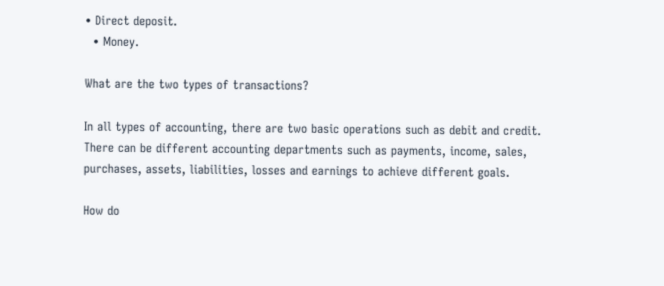• Direct deposit.
  • Money.

What are the two types of transactions?

In all types of accounting, there are two basic operations such as debit and credit. There can be different accounting departments such as payments, income, sales, purchases, assets, liabilities, losses and earnings to achieve different goals.

How do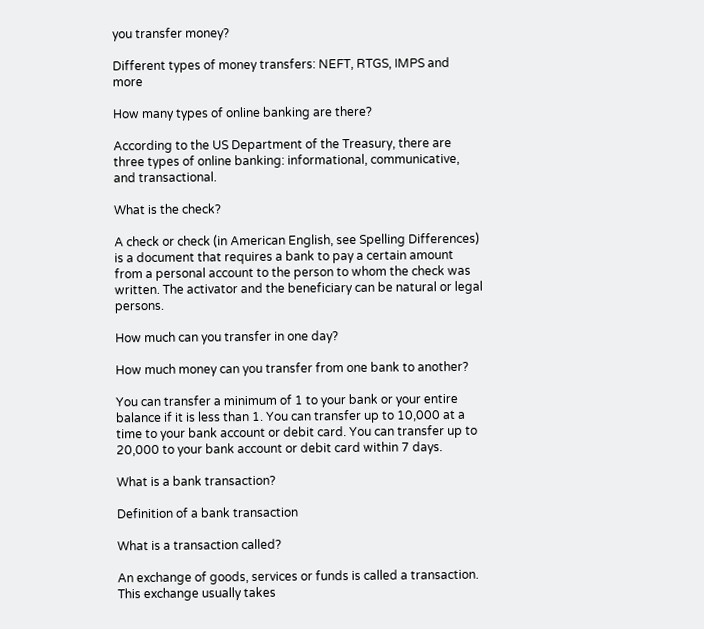you transfer money?

Different types of money transfers: NEFT, RTGS, IMPS and more

How many types of online banking are there?

According to the US Department of the Treasury, there are three types of online banking: informational, communicative, and transactional.

What is the check?

A check or check (in American English, see Spelling Differences) is a document that requires a bank to pay a certain amount from a personal account to the person to whom the check was written. The activator and the beneficiary can be natural or legal persons.

How much can you transfer in one day?

How much money can you transfer from one bank to another?

You can transfer a minimum of 1 to your bank or your entire balance if it is less than 1. You can transfer up to 10,000 at a time to your bank account or debit card. You can transfer up to 20,000 to your bank account or debit card within 7 days.

What is a bank transaction?

Definition of a bank transaction

What is a transaction called?

An exchange of goods, services or funds is called a transaction. This exchange usually takes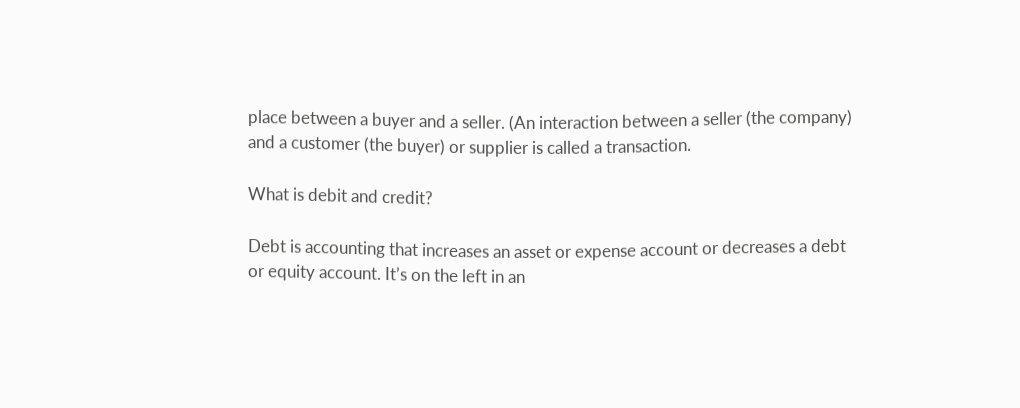place between a buyer and a seller. (An interaction between a seller (the company) and a customer (the buyer) or supplier is called a transaction.

What is debit and credit?

Debt is accounting that increases an asset or expense account or decreases a debt or equity account. It’s on the left in an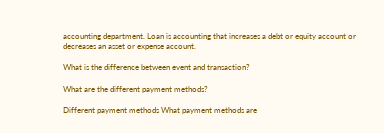accounting department. Loan is accounting that increases a debt or equity account or decreases an asset or expense account.

What is the difference between event and transaction?

What are the different payment methods?

Different payment methods What payment methods are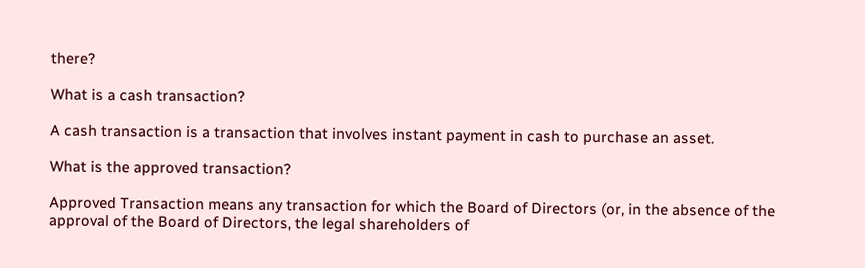there?

What is a cash transaction?

A cash transaction is a transaction that involves instant payment in cash to purchase an asset.

What is the approved transaction?

Approved Transaction means any transaction for which the Board of Directors (or, in the absence of the approval of the Board of Directors, the legal shareholders of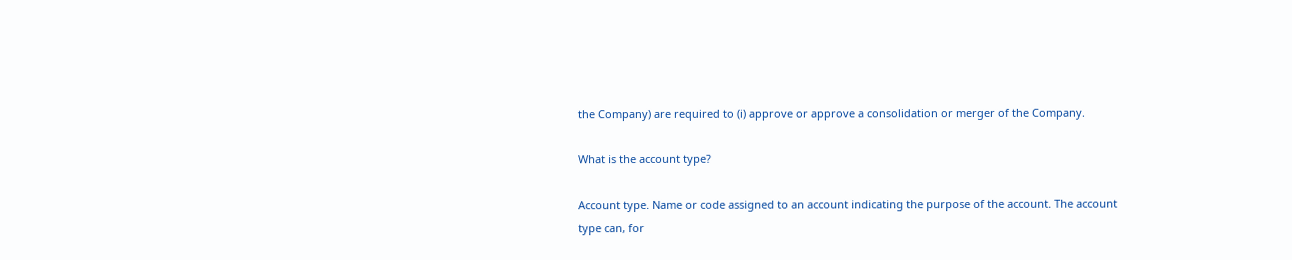the Company) are required to (i) approve or approve a consolidation or merger of the Company.

What is the account type?

Account type. Name or code assigned to an account indicating the purpose of the account. The account type can, for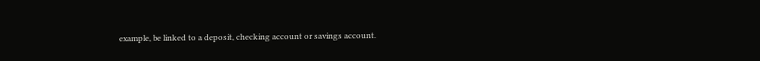example, be linked to a deposit, checking account or savings account.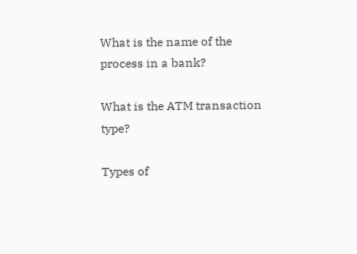What is the name of the process in a bank?

What is the ATM transaction type?

Types of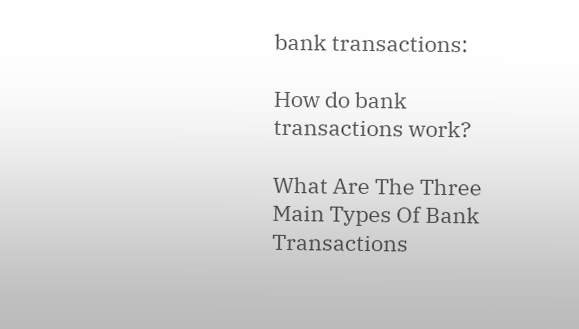bank transactions:

How do bank transactions work?

What Are The Three Main Types Of Bank Transactions